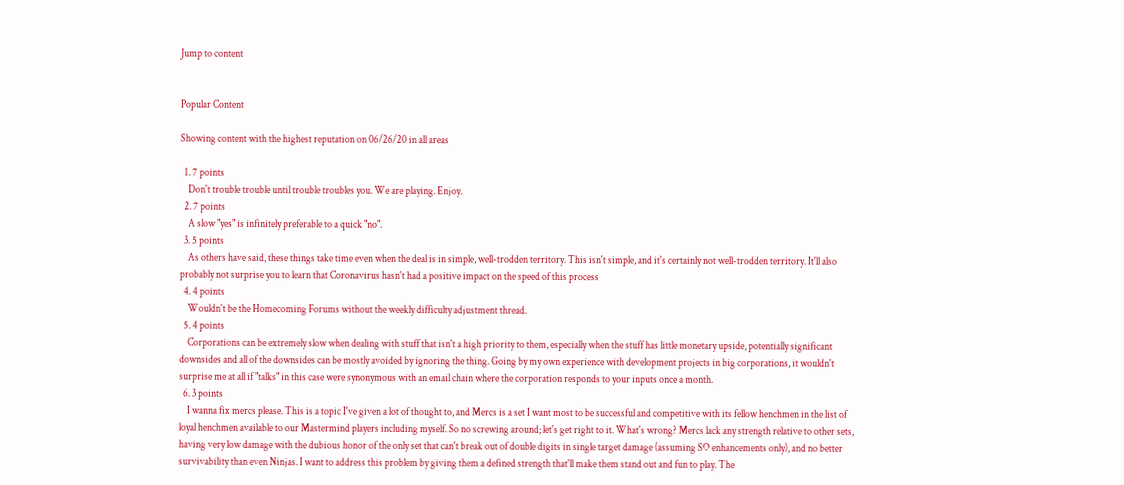Jump to content


Popular Content

Showing content with the highest reputation on 06/26/20 in all areas

  1. 7 points
    Don't trouble trouble until trouble troubles you. We are playing. Enjoy.
  2. 7 points
    A slow "yes" is infinitely preferable to a quick "no".
  3. 5 points
    As others have said, these things take time even when the deal is in simple, well-trodden territory. This isn't simple, and it's certainly not well-trodden territory. It'll also probably not surprise you to learn that Coronavirus hasn't had a positive impact on the speed of this process
  4. 4 points
    Wouldn't be the Homecoming Forums without the weekly difficulty adjustment thread.
  5. 4 points
    Corporations can be extremely slow when dealing with stuff that isn't a high priority to them, especially when the stuff has little monetary upside, potentially significant downsides and all of the downsides can be mostly avoided by ignoring the thing. Going by my own experience with development projects in big corporations, it wouldn't surprise me at all if "talks" in this case were synonymous with an email chain where the corporation responds to your inputs once a month.
  6. 3 points
    I wanna fix mercs please. This is a topic I've given a lot of thought to, and Mercs is a set I want most to be successful and competitive with its fellow henchmen in the list of loyal henchmen available to our Mastermind players including myself. So no screwing around; let's get right to it. What's wrong? Mercs lack any strength relative to other sets, having very low damage with the dubious honor of the only set that can't break out of double digits in single target damage (assuming SO enhancements only), and no better survivability than even Ninjas. I want to address this problem by giving them a defined strength that'll make them stand out and fun to play. The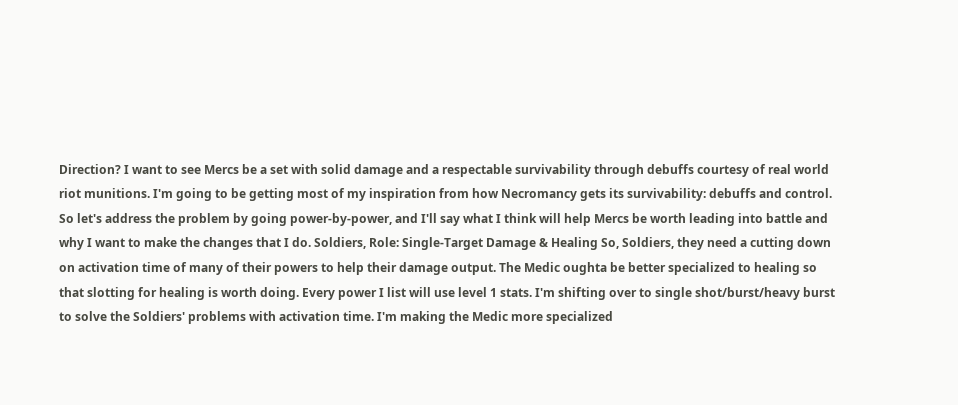Direction? I want to see Mercs be a set with solid damage and a respectable survivability through debuffs courtesy of real world riot munitions. I'm going to be getting most of my inspiration from how Necromancy gets its survivability: debuffs and control. So let's address the problem by going power-by-power, and I'll say what I think will help Mercs be worth leading into battle and why I want to make the changes that I do. Soldiers, Role: Single-Target Damage & Healing So, Soldiers, they need a cutting down on activation time of many of their powers to help their damage output. The Medic oughta be better specialized to healing so that slotting for healing is worth doing. Every power I list will use level 1 stats. I'm shifting over to single shot/burst/heavy burst to solve the Soldiers' problems with activation time. I'm making the Medic more specialized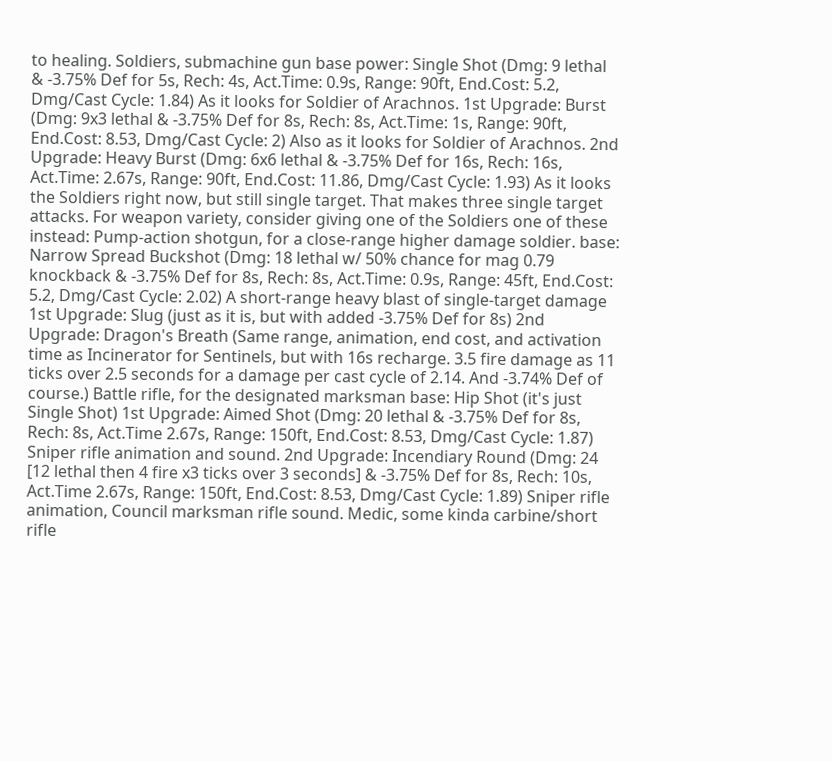to healing. Soldiers, submachine gun base power: Single Shot (Dmg: 9 lethal & -3.75% Def for 5s, Rech: 4s, Act.Time: 0.9s, Range: 90ft, End.Cost: 5.2, Dmg/Cast Cycle: 1.84) As it looks for Soldier of Arachnos. 1st Upgrade: Burst (Dmg: 9x3 lethal & -3.75% Def for 8s, Rech: 8s, Act.Time: 1s, Range: 90ft, End.Cost: 8.53, Dmg/Cast Cycle: 2) Also as it looks for Soldier of Arachnos. 2nd Upgrade: Heavy Burst (Dmg: 6x6 lethal & -3.75% Def for 16s, Rech: 16s, Act.Time: 2.67s, Range: 90ft, End.Cost: 11.86, Dmg/Cast Cycle: 1.93) As it looks the Soldiers right now, but still single target. That makes three single target attacks. For weapon variety, consider giving one of the Soldiers one of these instead: Pump-action shotgun, for a close-range higher damage soldier. base: Narrow Spread Buckshot (Dmg: 18 lethal w/ 50% chance for mag 0.79 knockback & -3.75% Def for 8s, Rech: 8s, Act.Time: 0.9s, Range: 45ft, End.Cost: 5.2, Dmg/Cast Cycle: 2.02) A short-range heavy blast of single-target damage 1st Upgrade: Slug (just as it is, but with added -3.75% Def for 8s) 2nd Upgrade: Dragon's Breath (Same range, animation, end cost, and activation time as Incinerator for Sentinels, but with 16s recharge. 3.5 fire damage as 11 ticks over 2.5 seconds for a damage per cast cycle of 2.14. And -3.74% Def of course.) Battle rifle, for the designated marksman base: Hip Shot (it's just Single Shot) 1st Upgrade: Aimed Shot (Dmg: 20 lethal & -3.75% Def for 8s, Rech: 8s, Act.Time 2.67s, Range: 150ft, End.Cost: 8.53, Dmg/Cast Cycle: 1.87) Sniper rifle animation and sound. 2nd Upgrade: Incendiary Round (Dmg: 24 [12 lethal then 4 fire x3 ticks over 3 seconds] & -3.75% Def for 8s, Rech: 10s, Act.Time 2.67s, Range: 150ft, End.Cost: 8.53, Dmg/Cast Cycle: 1.89) Sniper rifle animation, Council marksman rifle sound. Medic, some kinda carbine/short rifle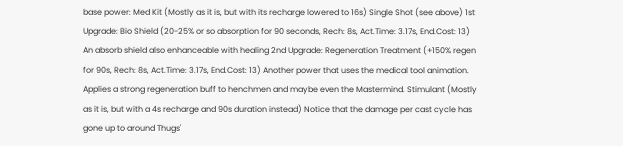base power: Med Kit (Mostly as it is, but with its recharge lowered to 16s) Single Shot (see above) 1st Upgrade: Bio Shield (20-25% or so absorption for 90 seconds, Rech: 8s, Act.Time: 3.17s, End.Cost: 13) An absorb shield also enhanceable with healing 2nd Upgrade: Regeneration Treatment (+150% regen for 90s, Rech: 8s, Act.Time: 3.17s, End.Cost: 13) Another power that uses the medical tool animation. Applies a strong regeneration buff to henchmen and maybe even the Mastermind. Stimulant (Mostly as it is, but with a 4s recharge and 90s duration instead) Notice that the damage per cast cycle has gone up to around Thugs'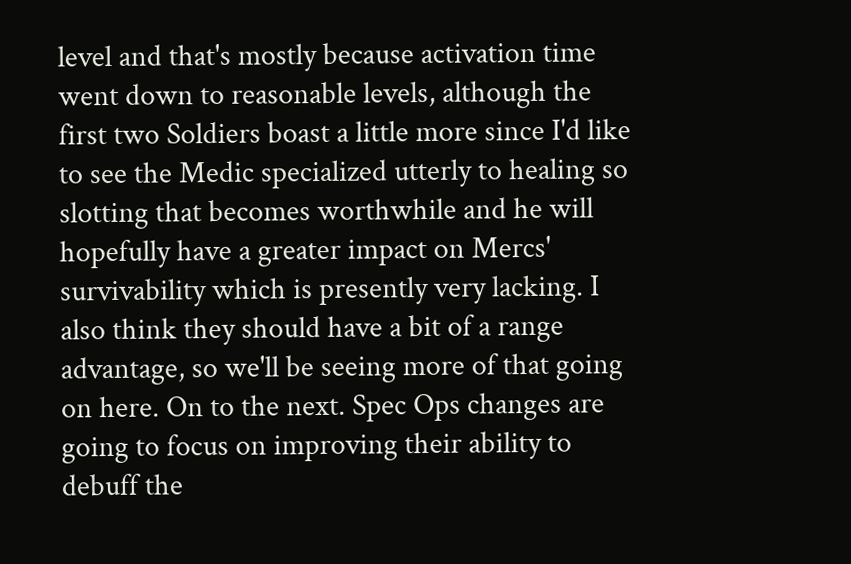level and that's mostly because activation time went down to reasonable levels, although the first two Soldiers boast a little more since I'd like to see the Medic specialized utterly to healing so slotting that becomes worthwhile and he will hopefully have a greater impact on Mercs' survivability which is presently very lacking. I also think they should have a bit of a range advantage, so we'll be seeing more of that going on here. On to the next. Spec Ops changes are going to focus on improving their ability to debuff the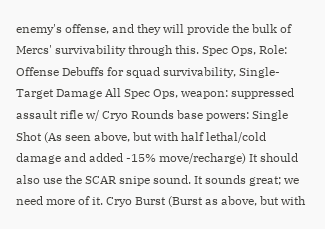enemy's offense, and they will provide the bulk of Mercs' survivability through this. Spec Ops, Role: Offense Debuffs for squad survivability, Single-Target Damage All Spec Ops, weapon: suppressed assault rifle w/ Cryo Rounds base powers: Single Shot (As seen above, but with half lethal/cold damage and added -15% move/recharge) It should also use the SCAR snipe sound. It sounds great; we need more of it. Cryo Burst (Burst as above, but with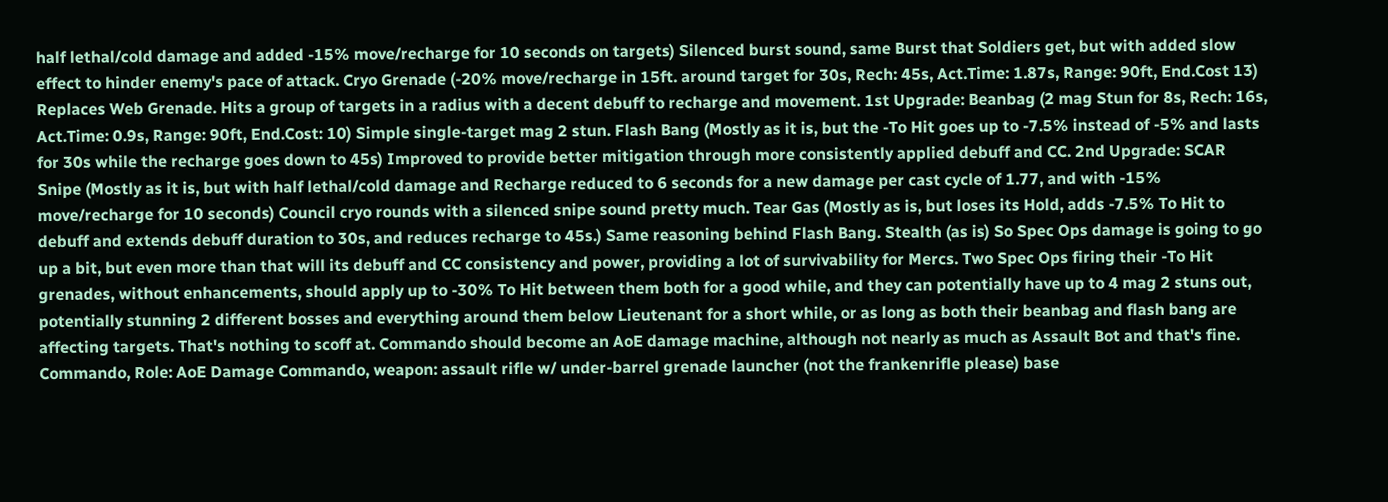half lethal/cold damage and added -15% move/recharge for 10 seconds on targets) Silenced burst sound, same Burst that Soldiers get, but with added slow effect to hinder enemy's pace of attack. Cryo Grenade (-20% move/recharge in 15ft. around target for 30s, Rech: 45s, Act.Time: 1.87s, Range: 90ft, End.Cost 13) Replaces Web Grenade. Hits a group of targets in a radius with a decent debuff to recharge and movement. 1st Upgrade: Beanbag (2 mag Stun for 8s, Rech: 16s, Act.Time: 0.9s, Range: 90ft, End.Cost: 10) Simple single-target mag 2 stun. Flash Bang (Mostly as it is, but the -To Hit goes up to -7.5% instead of -5% and lasts for 30s while the recharge goes down to 45s) Improved to provide better mitigation through more consistently applied debuff and CC. 2nd Upgrade: SCAR Snipe (Mostly as it is, but with half lethal/cold damage and Recharge reduced to 6 seconds for a new damage per cast cycle of 1.77, and with -15% move/recharge for 10 seconds) Council cryo rounds with a silenced snipe sound pretty much. Tear Gas (Mostly as is, but loses its Hold, adds -7.5% To Hit to debuff and extends debuff duration to 30s, and reduces recharge to 45s.) Same reasoning behind Flash Bang. Stealth (as is) So Spec Ops damage is going to go up a bit, but even more than that will its debuff and CC consistency and power, providing a lot of survivability for Mercs. Two Spec Ops firing their -To Hit grenades, without enhancements, should apply up to -30% To Hit between them both for a good while, and they can potentially have up to 4 mag 2 stuns out, potentially stunning 2 different bosses and everything around them below Lieutenant for a short while, or as long as both their beanbag and flash bang are affecting targets. That's nothing to scoff at. Commando should become an AoE damage machine, although not nearly as much as Assault Bot and that's fine. Commando, Role: AoE Damage Commando, weapon: assault rifle w/ under-barrel grenade launcher (not the frankenrifle please) base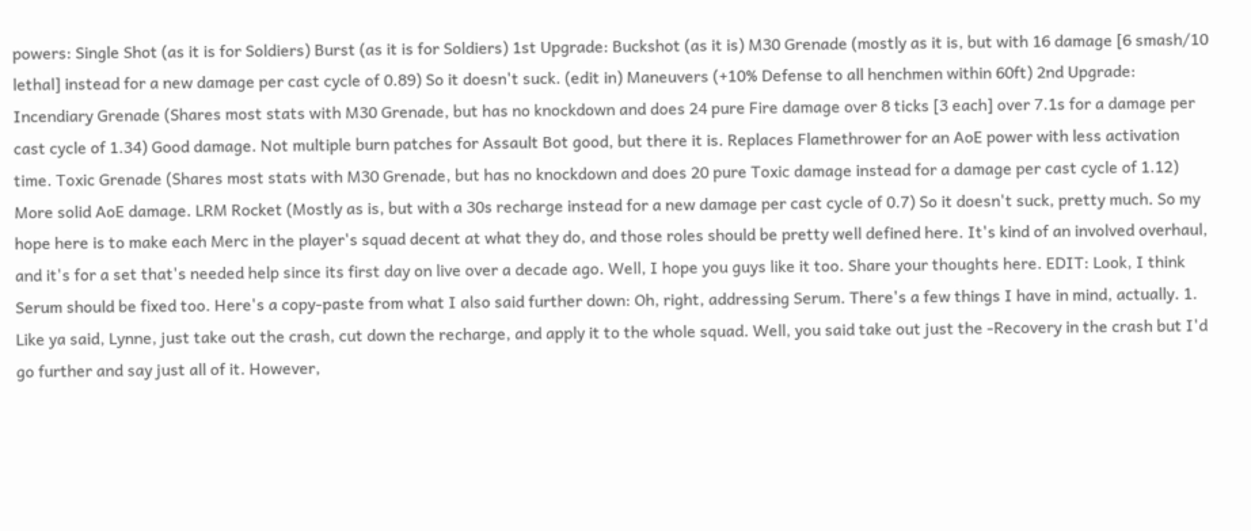powers: Single Shot (as it is for Soldiers) Burst (as it is for Soldiers) 1st Upgrade: Buckshot (as it is) M30 Grenade (mostly as it is, but with 16 damage [6 smash/10 lethal] instead for a new damage per cast cycle of 0.89) So it doesn't suck. (edit in) Maneuvers (+10% Defense to all henchmen within 60ft) 2nd Upgrade: Incendiary Grenade (Shares most stats with M30 Grenade, but has no knockdown and does 24 pure Fire damage over 8 ticks [3 each] over 7.1s for a damage per cast cycle of 1.34) Good damage. Not multiple burn patches for Assault Bot good, but there it is. Replaces Flamethrower for an AoE power with less activation time. Toxic Grenade (Shares most stats with M30 Grenade, but has no knockdown and does 20 pure Toxic damage instead for a damage per cast cycle of 1.12) More solid AoE damage. LRM Rocket (Mostly as is, but with a 30s recharge instead for a new damage per cast cycle of 0.7) So it doesn't suck, pretty much. So my hope here is to make each Merc in the player's squad decent at what they do, and those roles should be pretty well defined here. It's kind of an involved overhaul, and it's for a set that's needed help since its first day on live over a decade ago. Well, I hope you guys like it too. Share your thoughts here. EDIT: Look, I think Serum should be fixed too. Here's a copy-paste from what I also said further down: Oh, right, addressing Serum. There's a few things I have in mind, actually. 1. Like ya said, Lynne, just take out the crash, cut down the recharge, and apply it to the whole squad. Well, you said take out just the -Recovery in the crash but I'd go further and say just all of it. However,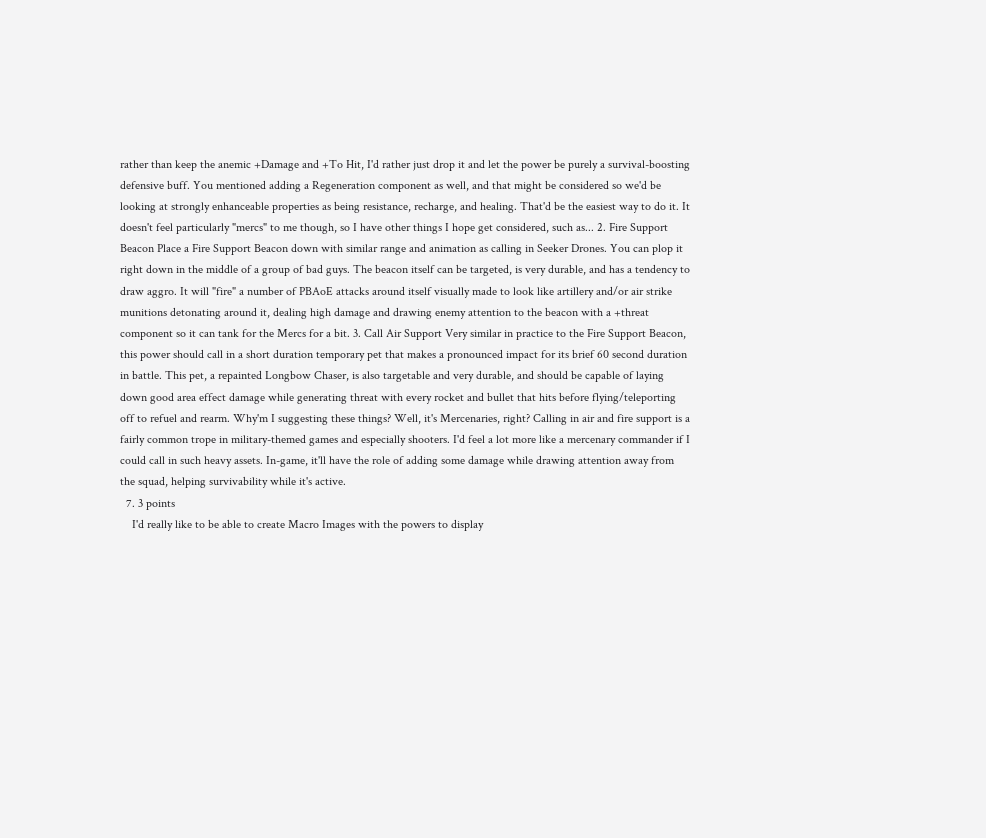rather than keep the anemic +Damage and +To Hit, I'd rather just drop it and let the power be purely a survival-boosting defensive buff. You mentioned adding a Regeneration component as well, and that might be considered so we'd be looking at strongly enhanceable properties as being resistance, recharge, and healing. That'd be the easiest way to do it. It doesn't feel particularly "mercs" to me though, so I have other things I hope get considered, such as... 2. Fire Support Beacon Place a Fire Support Beacon down with similar range and animation as calling in Seeker Drones. You can plop it right down in the middle of a group of bad guys. The beacon itself can be targeted, is very durable, and has a tendency to draw aggro. It will "fire" a number of PBAoE attacks around itself visually made to look like artillery and/or air strike munitions detonating around it, dealing high damage and drawing enemy attention to the beacon with a +threat component so it can tank for the Mercs for a bit. 3. Call Air Support Very similar in practice to the Fire Support Beacon, this power should call in a short duration temporary pet that makes a pronounced impact for its brief 60 second duration in battle. This pet, a repainted Longbow Chaser, is also targetable and very durable, and should be capable of laying down good area effect damage while generating threat with every rocket and bullet that hits before flying/teleporting off to refuel and rearm. Why'm I suggesting these things? Well, it's Mercenaries, right? Calling in air and fire support is a fairly common trope in military-themed games and especially shooters. I'd feel a lot more like a mercenary commander if I could call in such heavy assets. In-game, it'll have the role of adding some damage while drawing attention away from the squad, helping survivability while it's active.
  7. 3 points
    I'd really like to be able to create Macro Images with the powers to display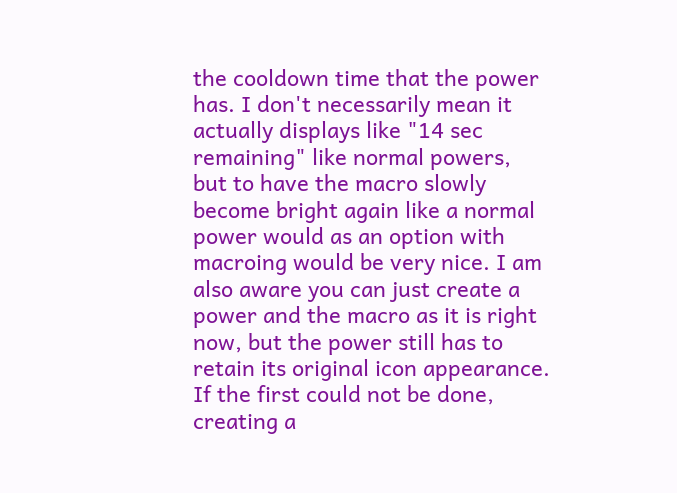the cooldown time that the power has. I don't necessarily mean it actually displays like "14 sec remaining" like normal powers, but to have the macro slowly become bright again like a normal power would as an option with macroing would be very nice. I am also aware you can just create a power and the macro as it is right now, but the power still has to retain its original icon appearance. If the first could not be done, creating a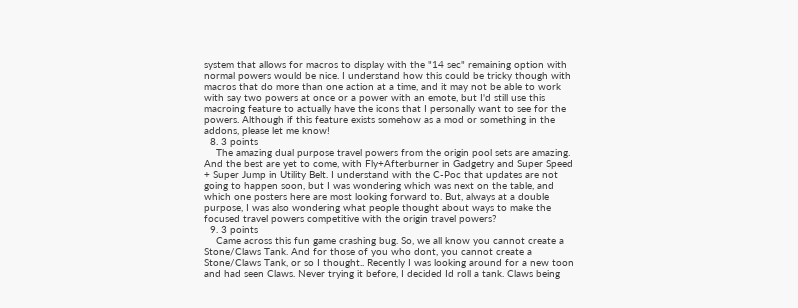system that allows for macros to display with the "14 sec" remaining option with normal powers would be nice. I understand how this could be tricky though with macros that do more than one action at a time, and it may not be able to work with say two powers at once or a power with an emote, but I'd still use this macroing feature to actually have the icons that I personally want to see for the powers. Although if this feature exists somehow as a mod or something in the addons, please let me know!
  8. 3 points
    The amazing dual purpose travel powers from the origin pool sets are amazing. And the best are yet to come, with Fly+Afterburner in Gadgetry and Super Speed + Super Jump in Utility Belt. I understand with the C-Poc that updates are not going to happen soon, but I was wondering which was next on the table, and which one posters here are most looking forward to. But, always at a double purpose, I was also wondering what people thought about ways to make the focused travel powers competitive with the origin travel powers?
  9. 3 points
    Came across this fun game crashing bug. So, we all know you cannot create a Stone/Claws Tank. And for those of you who dont, you cannot create a Stone/Claws Tank, or so I thought.. Recently I was looking around for a new toon and had seen Claws. Never trying it before, I decided Id roll a tank. Claws being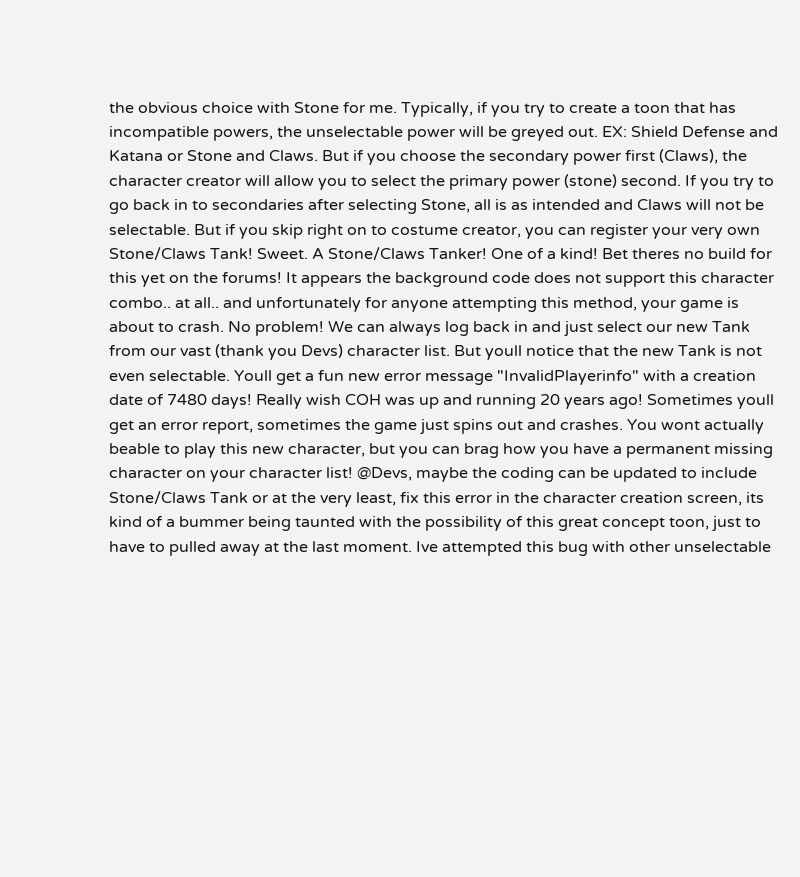the obvious choice with Stone for me. Typically, if you try to create a toon that has incompatible powers, the unselectable power will be greyed out. EX: Shield Defense and Katana or Stone and Claws. But if you choose the secondary power first (Claws), the character creator will allow you to select the primary power (stone) second. If you try to go back in to secondaries after selecting Stone, all is as intended and Claws will not be selectable. But if you skip right on to costume creator, you can register your very own Stone/Claws Tank! Sweet. A Stone/Claws Tanker! One of a kind! Bet theres no build for this yet on the forums! It appears the background code does not support this character combo.. at all.. and unfortunately for anyone attempting this method, your game is about to crash. No problem! We can always log back in and just select our new Tank from our vast (thank you Devs) character list. But youll notice that the new Tank is not even selectable. Youll get a fun new error message "InvalidPlayerinfo" with a creation date of 7480 days! Really wish COH was up and running 20 years ago! Sometimes youll get an error report, sometimes the game just spins out and crashes. You wont actually beable to play this new character, but you can brag how you have a permanent missing character on your character list! @Devs, maybe the coding can be updated to include Stone/Claws Tank or at the very least, fix this error in the character creation screen, its kind of a bummer being taunted with the possibility of this great concept toon, just to have to pulled away at the last moment. Ive attempted this bug with other unselectable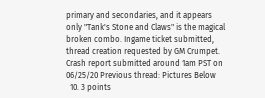primary and secondaries, and it appears only "Tank's Stone and Claws" is the magical broken combo. Ingame ticket submitted, thread creation requested by GM Crumpet. Crash report submitted around 1am PST on 06/25/20 Previous thread: Pictures Below
  10. 3 points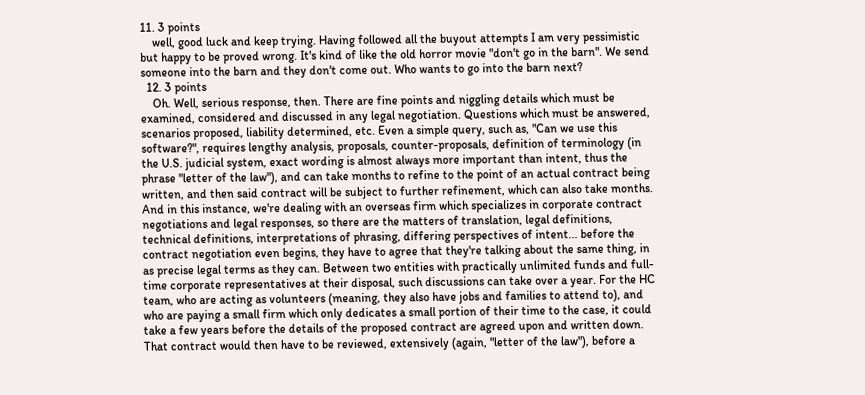11. 3 points
    well, good luck and keep trying. Having followed all the buyout attempts I am very pessimistic but happy to be proved wrong. It's kind of like the old horror movie "don't go in the barn". We send someone into the barn and they don't come out. Who wants to go into the barn next?
  12. 3 points
    Oh. Well, serious response, then. There are fine points and niggling details which must be examined, considered and discussed in any legal negotiation. Questions which must be answered, scenarios proposed, liability determined, etc. Even a simple query, such as, "Can we use this software?", requires lengthy analysis, proposals, counter-proposals, definition of terminology (in the U.S. judicial system, exact wording is almost always more important than intent, thus the phrase "letter of the law"), and can take months to refine to the point of an actual contract being written, and then said contract will be subject to further refinement, which can also take months. And in this instance, we're dealing with an overseas firm which specializes in corporate contract negotiations and legal responses, so there are the matters of translation, legal definitions, technical definitions, interpretations of phrasing, differing perspectives of intent... before the contract negotiation even begins, they have to agree that they're talking about the same thing, in as precise legal terms as they can. Between two entities with practically unlimited funds and full-time corporate representatives at their disposal, such discussions can take over a year. For the HC team, who are acting as volunteers (meaning, they also have jobs and families to attend to), and who are paying a small firm which only dedicates a small portion of their time to the case, it could take a few years before the details of the proposed contract are agreed upon and written down. That contract would then have to be reviewed, extensively (again, "letter of the law"), before a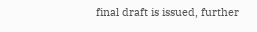final draft is issued, further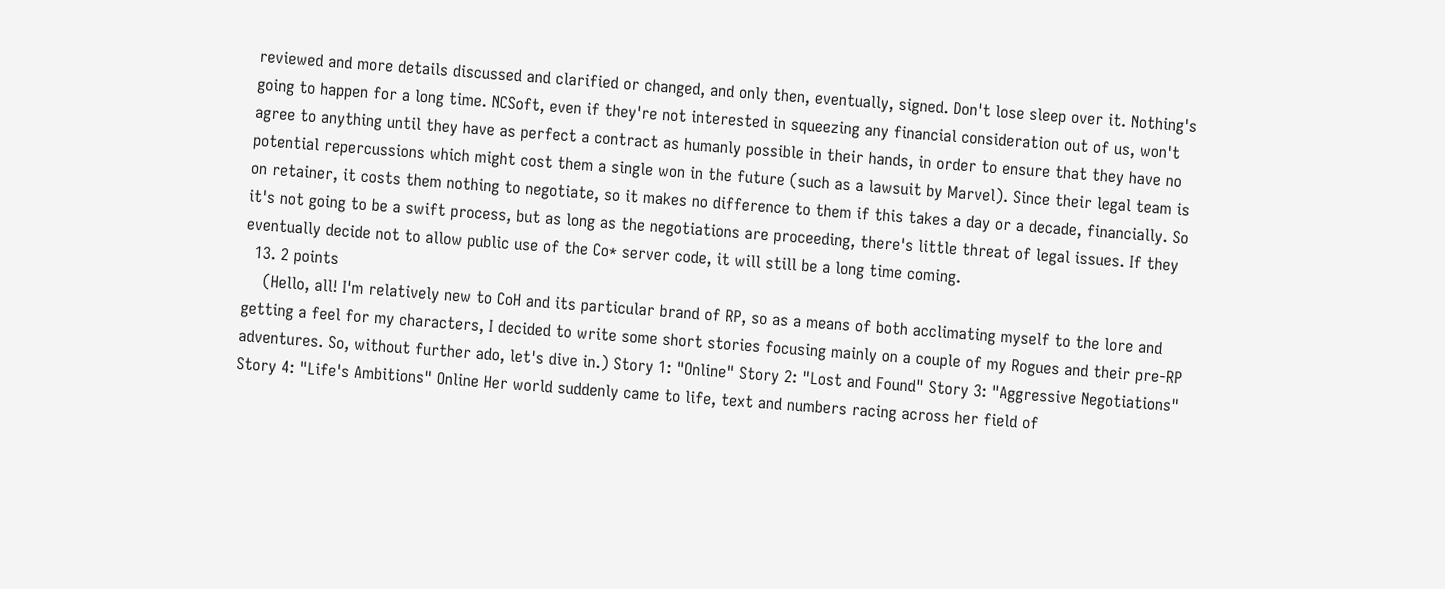reviewed and more details discussed and clarified or changed, and only then, eventually, signed. Don't lose sleep over it. Nothing's going to happen for a long time. NCSoft, even if they're not interested in squeezing any financial consideration out of us, won't agree to anything until they have as perfect a contract as humanly possible in their hands, in order to ensure that they have no potential repercussions which might cost them a single won in the future (such as a lawsuit by Marvel). Since their legal team is on retainer, it costs them nothing to negotiate, so it makes no difference to them if this takes a day or a decade, financially. So it's not going to be a swift process, but as long as the negotiations are proceeding, there's little threat of legal issues. If they eventually decide not to allow public use of the Co* server code, it will still be a long time coming.
  13. 2 points
    (Hello, all! I'm relatively new to CoH and its particular brand of RP, so as a means of both acclimating myself to the lore and getting a feel for my characters, I decided to write some short stories focusing mainly on a couple of my Rogues and their pre-RP adventures. So, without further ado, let's dive in.) Story 1: "Online" Story 2: "Lost and Found" Story 3: "Aggressive Negotiations" Story 4: "Life's Ambitions" Online Her world suddenly came to life, text and numbers racing across her field of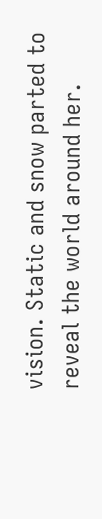vision. Static and snow parted to reveal the world around her.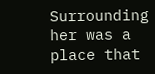Surrounding her was a place that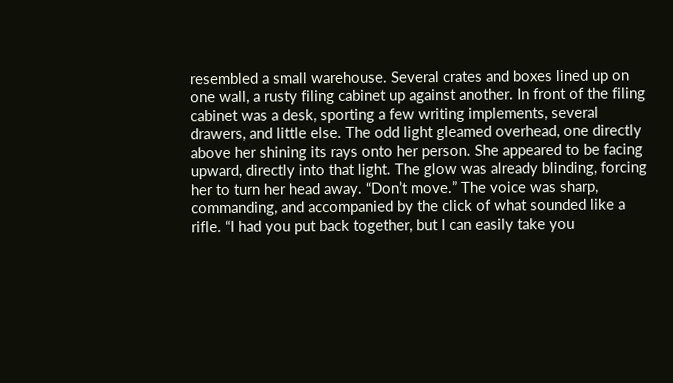resembled a small warehouse. Several crates and boxes lined up on one wall, a rusty filing cabinet up against another. In front of the filing cabinet was a desk, sporting a few writing implements, several drawers, and little else. The odd light gleamed overhead, one directly above her shining its rays onto her person. She appeared to be facing upward, directly into that light. The glow was already blinding, forcing her to turn her head away. “Don’t move.” The voice was sharp, commanding, and accompanied by the click of what sounded like a rifle. “I had you put back together, but I can easily take you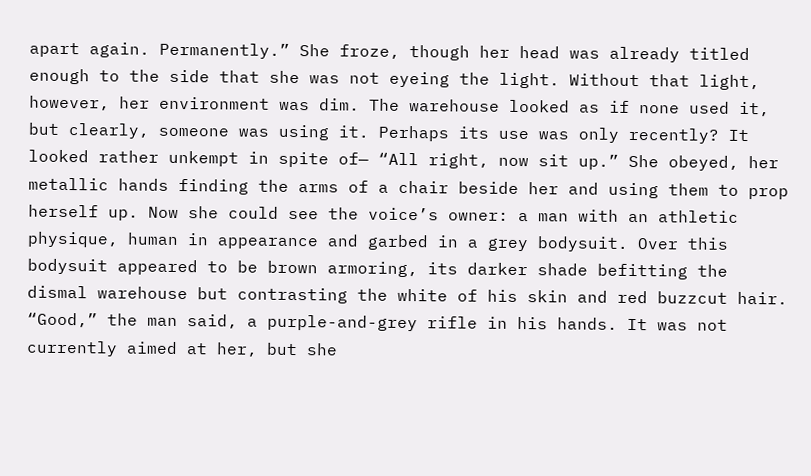apart again. Permanently.” She froze, though her head was already titled enough to the side that she was not eyeing the light. Without that light, however, her environment was dim. The warehouse looked as if none used it, but clearly, someone was using it. Perhaps its use was only recently? It looked rather unkempt in spite of— “All right, now sit up.” She obeyed, her metallic hands finding the arms of a chair beside her and using them to prop herself up. Now she could see the voice’s owner: a man with an athletic physique, human in appearance and garbed in a grey bodysuit. Over this bodysuit appeared to be brown armoring, its darker shade befitting the dismal warehouse but contrasting the white of his skin and red buzzcut hair. “Good,” the man said, a purple-and-grey rifle in his hands. It was not currently aimed at her, but she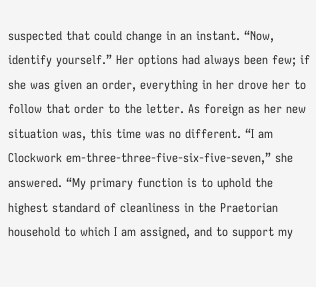suspected that could change in an instant. “Now, identify yourself.” Her options had always been few; if she was given an order, everything in her drove her to follow that order to the letter. As foreign as her new situation was, this time was no different. “I am Clockwork em-three-three-five-six-five-seven,” she answered. “My primary function is to uphold the highest standard of cleanliness in the Praetorian household to which I am assigned, and to support my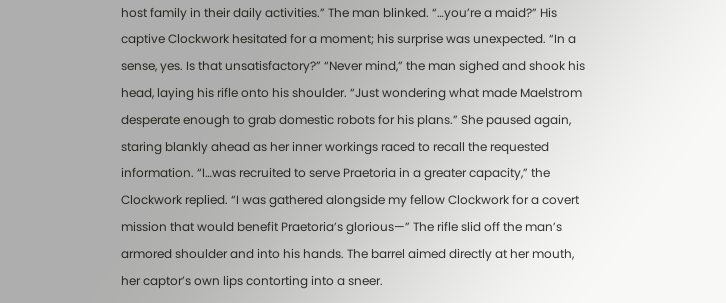host family in their daily activities.” The man blinked. “…you’re a maid?” His captive Clockwork hesitated for a moment; his surprise was unexpected. “In a sense, yes. Is that unsatisfactory?” “Never mind,” the man sighed and shook his head, laying his rifle onto his shoulder. “Just wondering what made Maelstrom desperate enough to grab domestic robots for his plans.” She paused again, staring blankly ahead as her inner workings raced to recall the requested information. “I…was recruited to serve Praetoria in a greater capacity,” the Clockwork replied. “I was gathered alongside my fellow Clockwork for a covert mission that would benefit Praetoria’s glorious—” The rifle slid off the man’s armored shoulder and into his hands. The barrel aimed directly at her mouth, her captor’s own lips contorting into a sneer.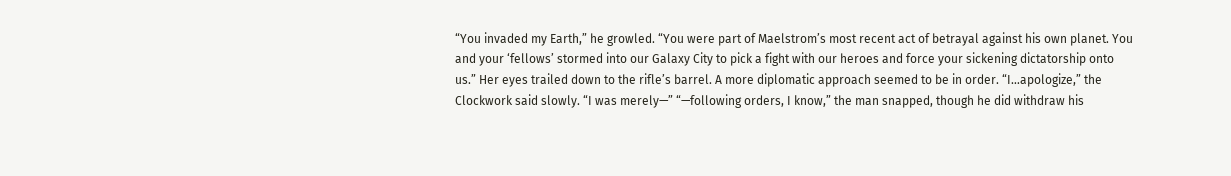“You invaded my Earth,” he growled. “You were part of Maelstrom’s most recent act of betrayal against his own planet. You and your ‘fellows’ stormed into our Galaxy City to pick a fight with our heroes and force your sickening dictatorship onto us.” Her eyes trailed down to the rifle’s barrel. A more diplomatic approach seemed to be in order. “I…apologize,” the Clockwork said slowly. “I was merely—” “—following orders, I know,” the man snapped, though he did withdraw his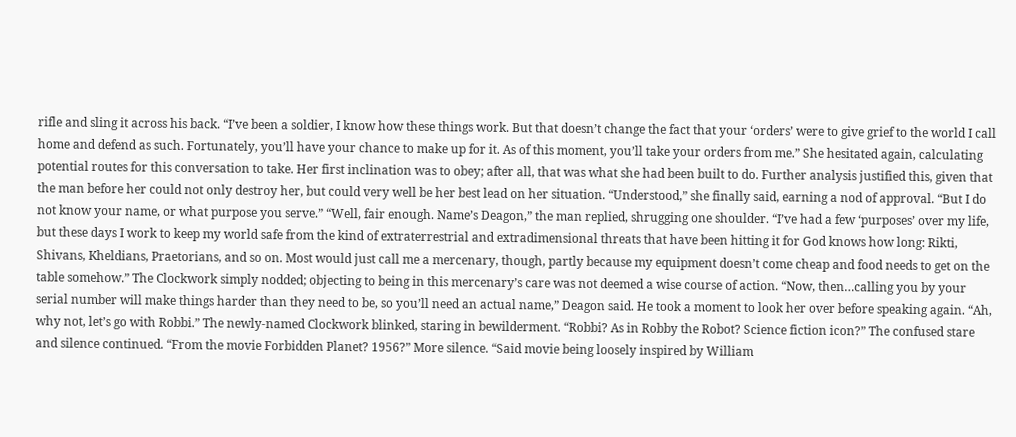rifle and sling it across his back. “I’ve been a soldier, I know how these things work. But that doesn’t change the fact that your ‘orders’ were to give grief to the world I call home and defend as such. Fortunately, you’ll have your chance to make up for it. As of this moment, you’ll take your orders from me.” She hesitated again, calculating potential routes for this conversation to take. Her first inclination was to obey; after all, that was what she had been built to do. Further analysis justified this, given that the man before her could not only destroy her, but could very well be her best lead on her situation. “Understood,” she finally said, earning a nod of approval. “But I do not know your name, or what purpose you serve.” “Well, fair enough. Name’s Deagon,” the man replied, shrugging one shoulder. “I’ve had a few ‘purposes’ over my life, but these days I work to keep my world safe from the kind of extraterrestrial and extradimensional threats that have been hitting it for God knows how long: Rikti, Shivans, Kheldians, Praetorians, and so on. Most would just call me a mercenary, though, partly because my equipment doesn’t come cheap and food needs to get on the table somehow.” The Clockwork simply nodded; objecting to being in this mercenary’s care was not deemed a wise course of action. “Now, then…calling you by your serial number will make things harder than they need to be, so you’ll need an actual name,” Deagon said. He took a moment to look her over before speaking again. “Ah, why not, let’s go with Robbi.” The newly-named Clockwork blinked, staring in bewilderment. “Robbi? As in Robby the Robot? Science fiction icon?” The confused stare and silence continued. “From the movie Forbidden Planet? 1956?” More silence. “Said movie being loosely inspired by William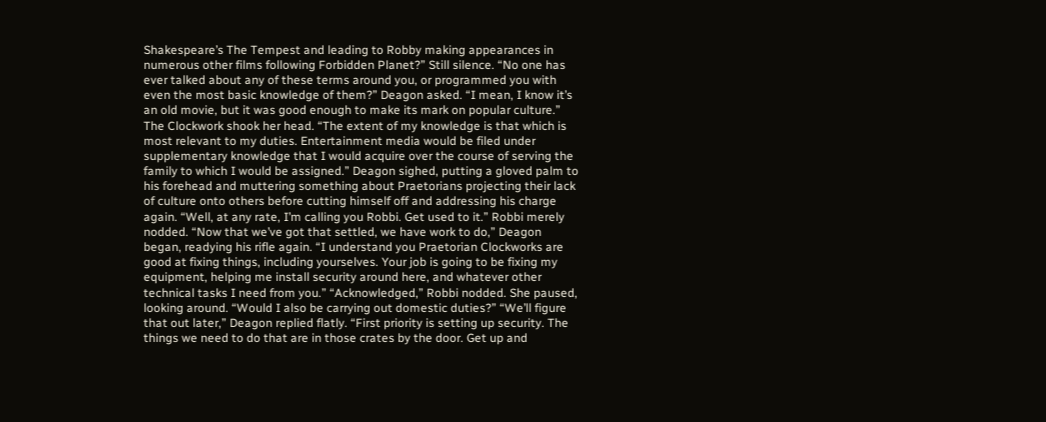Shakespeare’s The Tempest and leading to Robby making appearances in numerous other films following Forbidden Planet?” Still silence. “No one has ever talked about any of these terms around you, or programmed you with even the most basic knowledge of them?” Deagon asked. “I mean, I know it’s an old movie, but it was good enough to make its mark on popular culture.” The Clockwork shook her head. “The extent of my knowledge is that which is most relevant to my duties. Entertainment media would be filed under supplementary knowledge that I would acquire over the course of serving the family to which I would be assigned.” Deagon sighed, putting a gloved palm to his forehead and muttering something about Praetorians projecting their lack of culture onto others before cutting himself off and addressing his charge again. “Well, at any rate, I’m calling you Robbi. Get used to it.” Robbi merely nodded. “Now that we’ve got that settled, we have work to do,” Deagon began, readying his rifle again. “I understand you Praetorian Clockworks are good at fixing things, including yourselves. Your job is going to be fixing my equipment, helping me install security around here, and whatever other technical tasks I need from you.” “Acknowledged,” Robbi nodded. She paused, looking around. “Would I also be carrying out domestic duties?” “We’ll figure that out later,” Deagon replied flatly. “First priority is setting up security. The things we need to do that are in those crates by the door. Get up and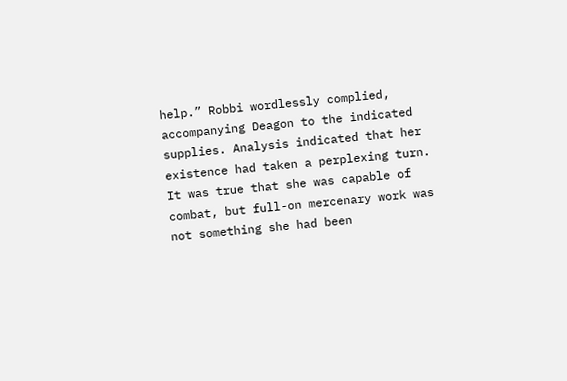help.” Robbi wordlessly complied, accompanying Deagon to the indicated supplies. Analysis indicated that her existence had taken a perplexing turn. It was true that she was capable of combat, but full-on mercenary work was not something she had been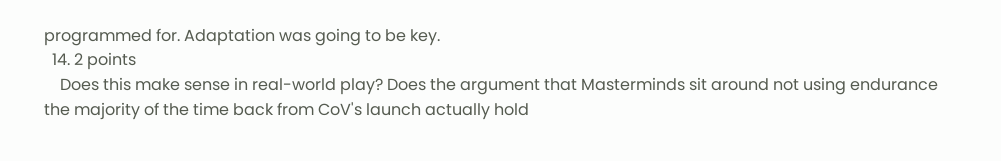programmed for. Adaptation was going to be key.
  14. 2 points
    Does this make sense in real-world play? Does the argument that Masterminds sit around not using endurance the majority of the time back from CoV's launch actually hold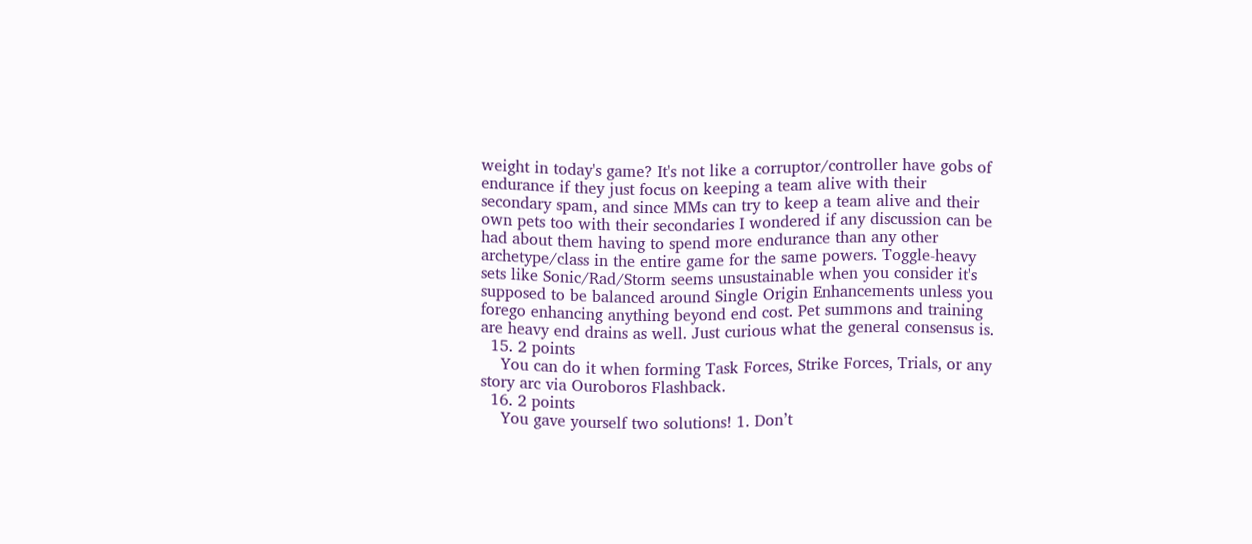weight in today's game? It's not like a corruptor/controller have gobs of endurance if they just focus on keeping a team alive with their secondary spam, and since MMs can try to keep a team alive and their own pets too with their secondaries I wondered if any discussion can be had about them having to spend more endurance than any other archetype/class in the entire game for the same powers. Toggle-heavy sets like Sonic/Rad/Storm seems unsustainable when you consider it's supposed to be balanced around Single Origin Enhancements unless you forego enhancing anything beyond end cost. Pet summons and training are heavy end drains as well. Just curious what the general consensus is.
  15. 2 points
    You can do it when forming Task Forces, Strike Forces, Trials, or any story arc via Ouroboros Flashback.
  16. 2 points
    You gave yourself two solutions! 1. Don’t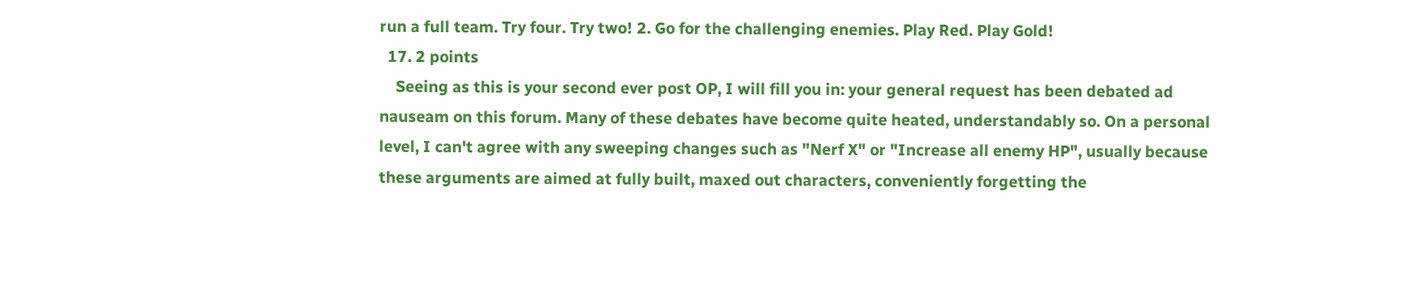run a full team. Try four. Try two! 2. Go for the challenging enemies. Play Red. Play Gold!
  17. 2 points
    Seeing as this is your second ever post OP, I will fill you in: your general request has been debated ad nauseam on this forum. Many of these debates have become quite heated, understandably so. On a personal level, I can't agree with any sweeping changes such as "Nerf X" or "Increase all enemy HP", usually because these arguments are aimed at fully built, maxed out characters, conveniently forgetting the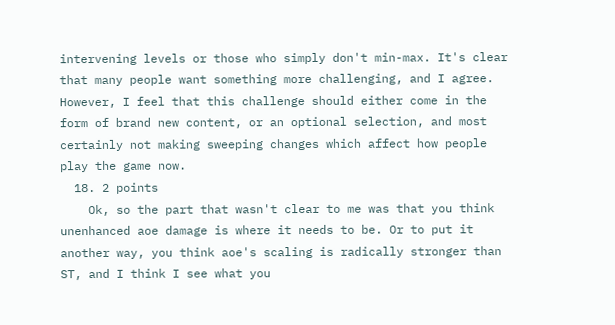intervening levels or those who simply don't min-max. It's clear that many people want something more challenging, and I agree. However, I feel that this challenge should either come in the form of brand new content, or an optional selection, and most certainly not making sweeping changes which affect how people play the game now.
  18. 2 points
    Ok, so the part that wasn't clear to me was that you think unenhanced aoe damage is where it needs to be. Or to put it another way, you think aoe's scaling is radically stronger than ST, and I think I see what you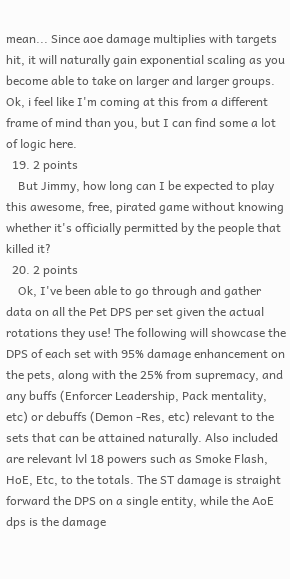mean... Since aoe damage multiplies with targets hit, it will naturally gain exponential scaling as you become able to take on larger and larger groups. Ok, i feel like I'm coming at this from a different frame of mind than you, but I can find some a lot of logic here.
  19. 2 points
    But Jimmy, how long can I be expected to play this awesome, free, pirated game without knowing whether it's officially permitted by the people that killed it?
  20. 2 points
    Ok, I've been able to go through and gather data on all the Pet DPS per set given the actual rotations they use! The following will showcase the DPS of each set with 95% damage enhancement on the pets, along with the 25% from supremacy, and any buffs (Enforcer Leadership, Pack mentality, etc) or debuffs (Demon -Res, etc) relevant to the sets that can be attained naturally. Also included are relevant lvl 18 powers such as Smoke Flash, HoE, Etc, to the totals. The ST damage is straight forward the DPS on a single entity, while the AoE dps is the damage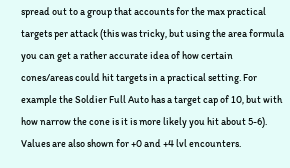spread out to a group that accounts for the max practical targets per attack (this was tricky, but using the area formula you can get a rather accurate idea of how certain cones/areas could hit targets in a practical setting. For example the Soldier Full Auto has a target cap of 10, but with how narrow the cone is it is more likely you hit about 5-6). Values are also shown for +0 and +4 lvl encounters.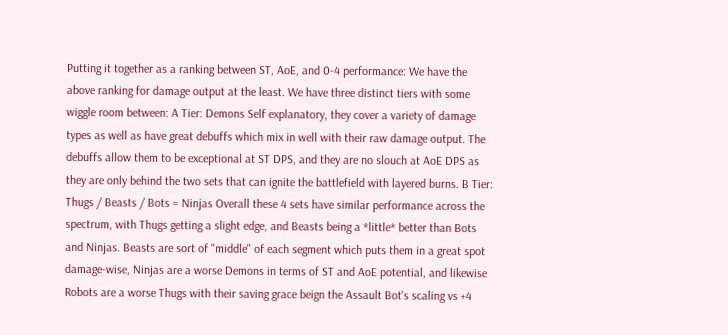Putting it together as a ranking between ST, AoE, and 0-4 performance: We have the above ranking for damage output at the least. We have three distinct tiers with some wiggle room between: A Tier: Demons Self explanatory, they cover a variety of damage types as well as have great debuffs which mix in well with their raw damage output. The debuffs allow them to be exceptional at ST DPS, and they are no slouch at AoE DPS as they are only behind the two sets that can ignite the battlefield with layered burns. B Tier: Thugs / Beasts / Bots = Ninjas Overall these 4 sets have similar performance across the spectrum, with Thugs getting a slight edge, and Beasts being a *little* better than Bots and Ninjas. Beasts are sort of "middle" of each segment which puts them in a great spot damage-wise, Ninjas are a worse Demons in terms of ST and AoE potential, and likewise Robots are a worse Thugs with their saving grace beign the Assault Bot's scaling vs +4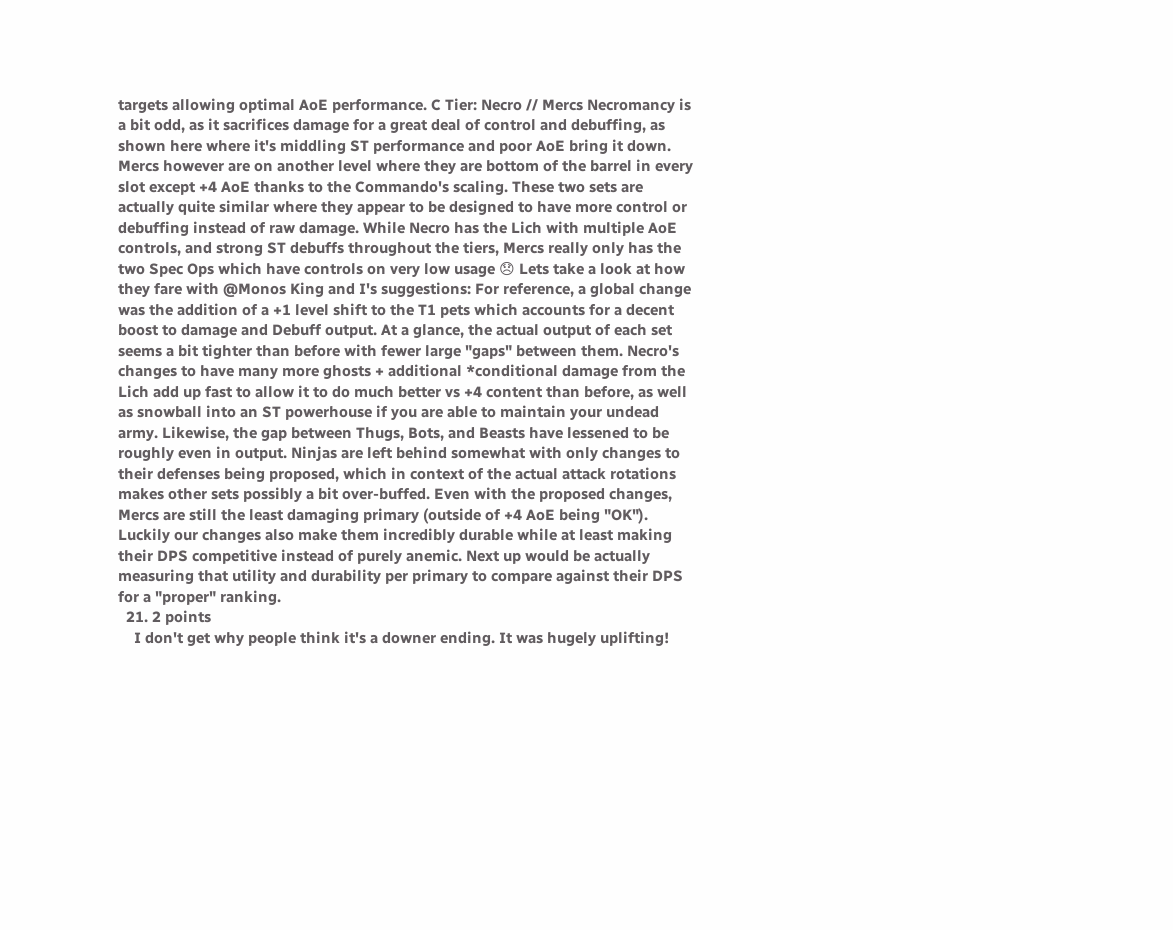targets allowing optimal AoE performance. C Tier: Necro // Mercs Necromancy is a bit odd, as it sacrifices damage for a great deal of control and debuffing, as shown here where it's middling ST performance and poor AoE bring it down. Mercs however are on another level where they are bottom of the barrel in every slot except +4 AoE thanks to the Commando's scaling. These two sets are actually quite similar where they appear to be designed to have more control or debuffing instead of raw damage. While Necro has the Lich with multiple AoE controls, and strong ST debuffs throughout the tiers, Mercs really only has the two Spec Ops which have controls on very low usage 😞 Lets take a look at how they fare with @Monos King and I's suggestions: For reference, a global change was the addition of a +1 level shift to the T1 pets which accounts for a decent boost to damage and Debuff output. At a glance, the actual output of each set seems a bit tighter than before with fewer large "gaps" between them. Necro's changes to have many more ghosts + additional *conditional damage from the Lich add up fast to allow it to do much better vs +4 content than before, as well as snowball into an ST powerhouse if you are able to maintain your undead army. Likewise, the gap between Thugs, Bots, and Beasts have lessened to be roughly even in output. Ninjas are left behind somewhat with only changes to their defenses being proposed, which in context of the actual attack rotations makes other sets possibly a bit over-buffed. Even with the proposed changes, Mercs are still the least damaging primary (outside of +4 AoE being "OK"). Luckily our changes also make them incredibly durable while at least making their DPS competitive instead of purely anemic. Next up would be actually measuring that utility and durability per primary to compare against their DPS for a "proper" ranking.
  21. 2 points
    I don't get why people think it's a downer ending. It was hugely uplifting!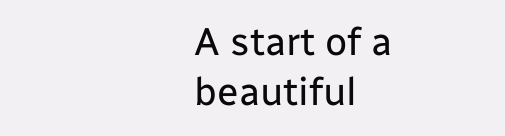A start of a beautiful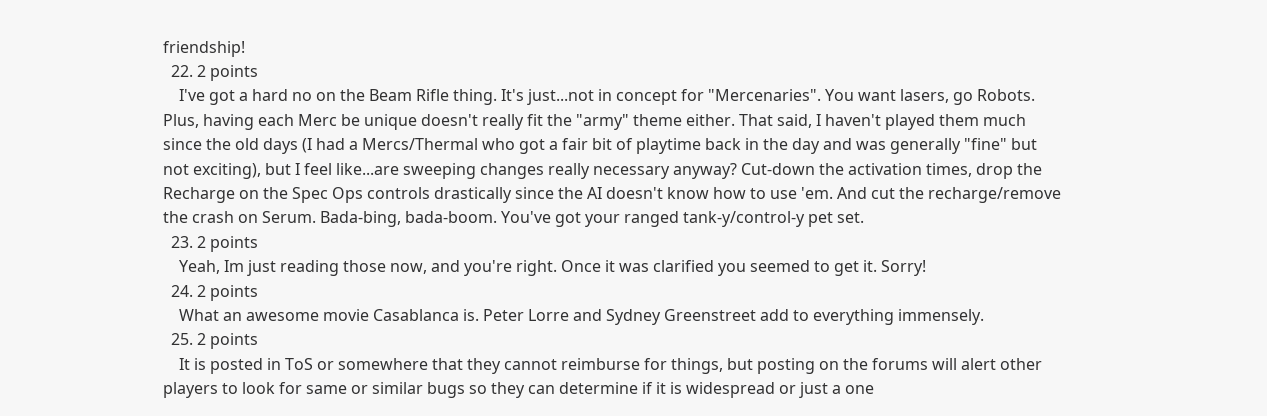friendship!
  22. 2 points
    I've got a hard no on the Beam Rifle thing. It's just...not in concept for "Mercenaries". You want lasers, go Robots. Plus, having each Merc be unique doesn't really fit the "army" theme either. That said, I haven't played them much since the old days (I had a Mercs/Thermal who got a fair bit of playtime back in the day and was generally "fine" but not exciting), but I feel like...are sweeping changes really necessary anyway? Cut-down the activation times, drop the Recharge on the Spec Ops controls drastically since the AI doesn't know how to use 'em. And cut the recharge/remove the crash on Serum. Bada-bing, bada-boom. You've got your ranged tank-y/control-y pet set.
  23. 2 points
    Yeah, Im just reading those now, and you're right. Once it was clarified you seemed to get it. Sorry!
  24. 2 points
    What an awesome movie Casablanca is. Peter Lorre and Sydney Greenstreet add to everything immensely.
  25. 2 points
    It is posted in ToS or somewhere that they cannot reimburse for things, but posting on the forums will alert other players to look for same or similar bugs so they can determine if it is widespread or just a one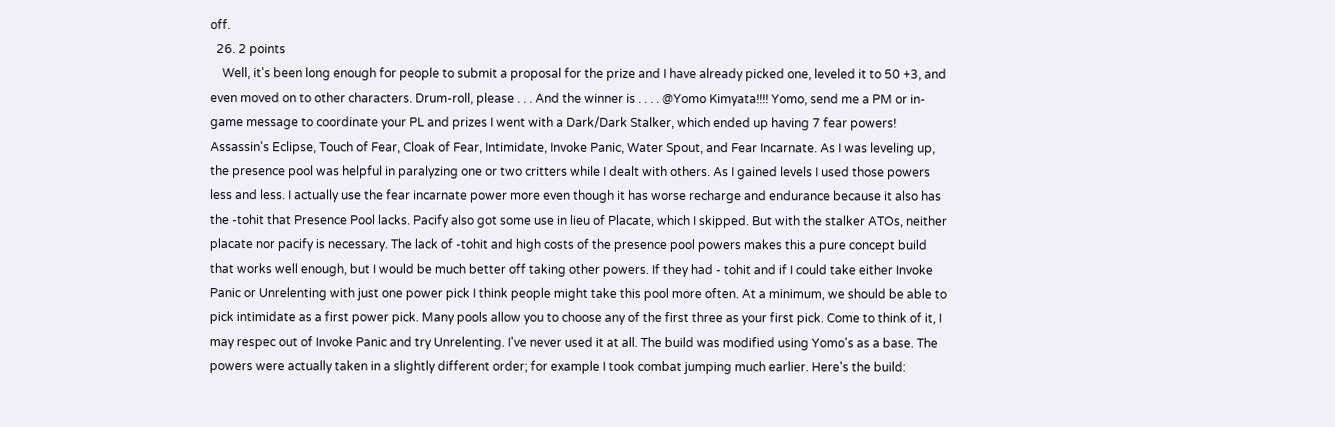off.
  26. 2 points
    Well, it's been long enough for people to submit a proposal for the prize and I have already picked one, leveled it to 50 +3, and even moved on to other characters. Drum-roll, please . . . And the winner is . . . . @Yomo Kimyata!!!! Yomo, send me a PM or in-game message to coordinate your PL and prizes I went with a Dark/Dark Stalker, which ended up having 7 fear powers! Assassin's Eclipse, Touch of Fear, Cloak of Fear, Intimidate, Invoke Panic, Water Spout, and Fear Incarnate. As I was leveling up, the presence pool was helpful in paralyzing one or two critters while I dealt with others. As I gained levels I used those powers less and less. I actually use the fear incarnate power more even though it has worse recharge and endurance because it also has the -tohit that Presence Pool lacks. Pacify also got some use in lieu of Placate, which I skipped. But with the stalker ATOs, neither placate nor pacify is necessary. The lack of -tohit and high costs of the presence pool powers makes this a pure concept build that works well enough, but I would be much better off taking other powers. If they had - tohit and if I could take either Invoke Panic or Unrelenting with just one power pick I think people might take this pool more often. At a minimum, we should be able to pick intimidate as a first power pick. Many pools allow you to choose any of the first three as your first pick. Come to think of it, I may respec out of Invoke Panic and try Unrelenting. I've never used it at all. The build was modified using Yomo's as a base. The powers were actually taken in a slightly different order; for example I took combat jumping much earlier. Here's the build: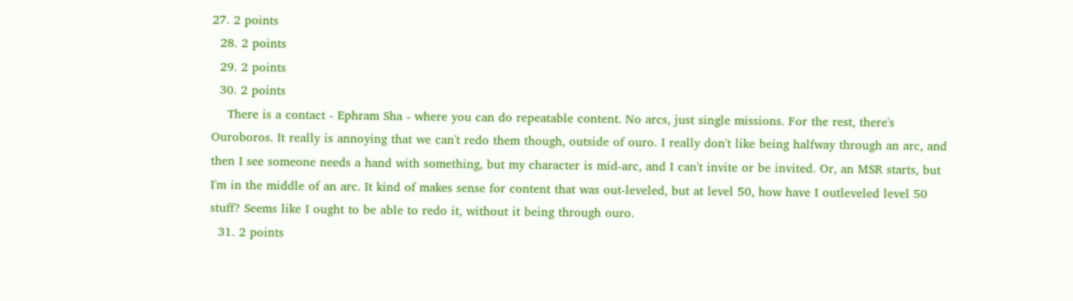27. 2 points
  28. 2 points
  29. 2 points
  30. 2 points
    There is a contact - Ephram Sha - where you can do repeatable content. No arcs, just single missions. For the rest, there's Ouroboros. It really is annoying that we can't redo them though, outside of ouro. I really don't like being halfway through an arc, and then I see someone needs a hand with something, but my character is mid-arc, and I can't invite or be invited. Or, an MSR starts, but I'm in the middle of an arc. It kind of makes sense for content that was out-leveled, but at level 50, how have I outleveled level 50 stuff? Seems like I ought to be able to redo it, without it being through ouro.
  31. 2 points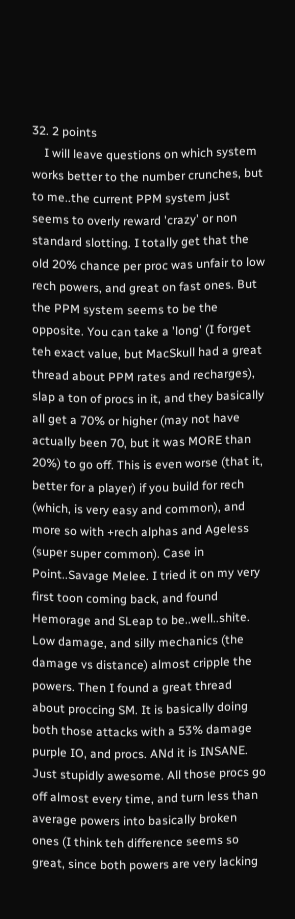32. 2 points
    I will leave questions on which system works better to the number crunches, but to me..the current PPM system just seems to overly reward 'crazy' or non standard slotting. I totally get that the old 20% chance per proc was unfair to low rech powers, and great on fast ones. But the PPM system seems to be the opposite. You can take a 'long' (I forget teh exact value, but MacSkull had a great thread about PPM rates and recharges), slap a ton of procs in it, and they basically all get a 70% or higher (may not have actually been 70, but it was MORE than 20%) to go off. This is even worse (that it, better for a player) if you build for rech (which, is very easy and common), and more so with +rech alphas and Ageless (super super common). Case in Point..Savage Melee. I tried it on my very first toon coming back, and found Hemorage and SLeap to be..well..shite. Low damage, and silly mechanics (the damage vs distance) almost cripple the powers. Then I found a great thread about proccing SM. It is basically doing both those attacks with a 53% damage purple IO, and procs. ANd it is INSANE. Just stupidly awesome. All those procs go off almost every time, and turn less than average powers into basically broken ones (I think teh difference seems so great, since both powers are very lacking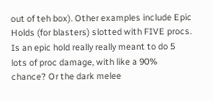out of teh box). Other examples include Epic Holds (for blasters) slotted with FIVE procs. Is an epic hold really really meant to do 5 lots of proc damage, with like a 90% chance? Or the dark melee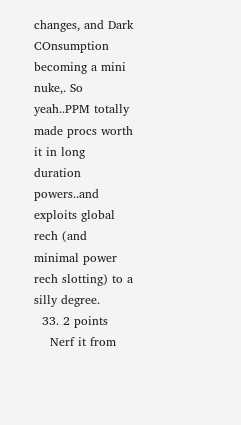changes, and Dark COnsumption becoming a mini nuke,. So yeah..PPM totally made procs worth it in long duration powers..and exploits global rech (and minimal power rech slotting) to a silly degree.
  33. 2 points
    Nerf it from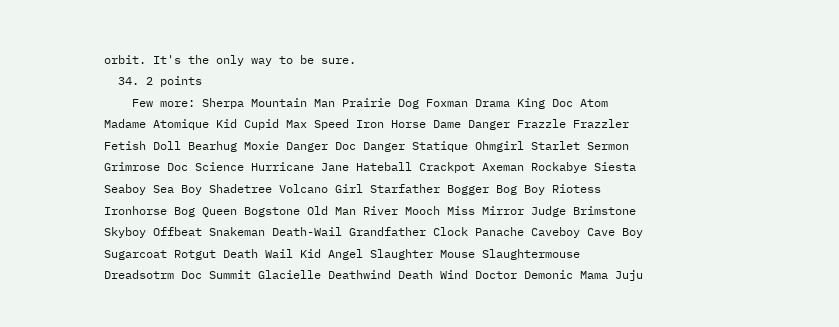orbit. It's the only way to be sure.
  34. 2 points
    Few more: Sherpa Mountain Man Prairie Dog Foxman Drama King Doc Atom Madame Atomique Kid Cupid Max Speed Iron Horse Dame Danger Frazzle Frazzler Fetish Doll Bearhug Moxie Danger Doc Danger Statique Ohmgirl Starlet Sermon Grimrose Doc Science Hurricane Jane Hateball Crackpot Axeman Rockabye Siesta Seaboy Sea Boy Shadetree Volcano Girl Starfather Bogger Bog Boy Riotess Ironhorse Bog Queen Bogstone Old Man River Mooch Miss Mirror Judge Brimstone Skyboy Offbeat Snakeman Death-Wail Grandfather Clock Panache Caveboy Cave Boy Sugarcoat Rotgut Death Wail Kid Angel Slaughter Mouse Slaughtermouse Dreadsotrm Doc Summit Glacielle Deathwind Death Wind Doctor Demonic Mama Juju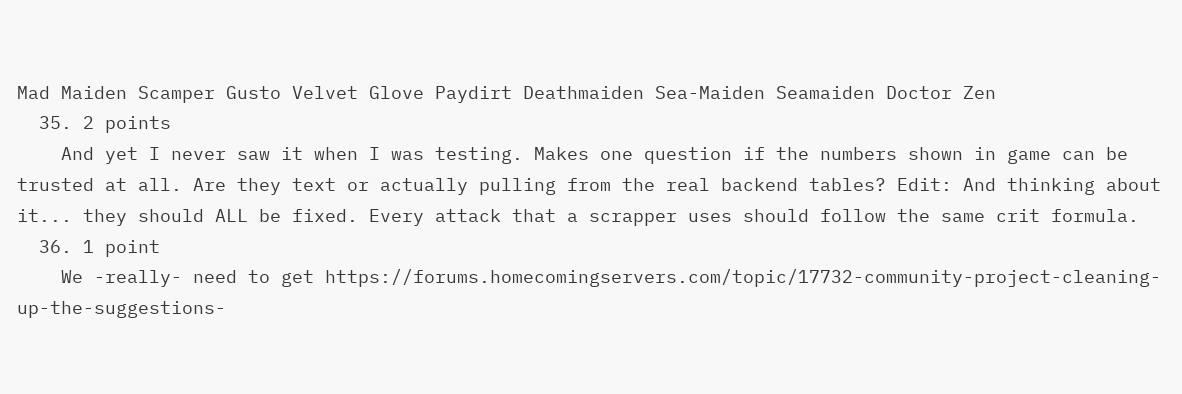Mad Maiden Scamper Gusto Velvet Glove Paydirt Deathmaiden Sea-Maiden Seamaiden Doctor Zen
  35. 2 points
    And yet I never saw it when I was testing. Makes one question if the numbers shown in game can be trusted at all. Are they text or actually pulling from the real backend tables? Edit: And thinking about it... they should ALL be fixed. Every attack that a scrapper uses should follow the same crit formula.
  36. 1 point
    We -really- need to get https://forums.homecomingservers.com/topic/17732-community-project-cleaning-up-the-suggestions-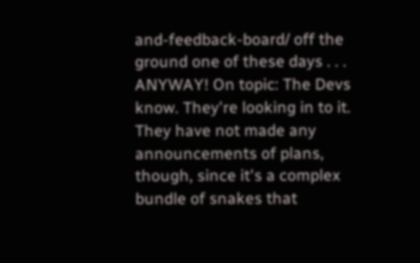and-feedback-board/ off the ground one of these days . . . ANYWAY! On topic: The Devs know. They're looking in to it. They have not made any announcements of plans, though, since it's a complex bundle of snakes that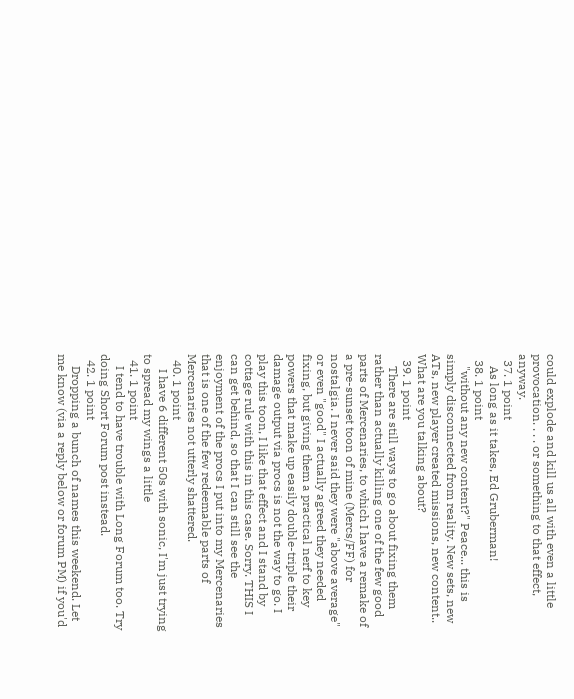could explode and kill us all with even a little provocation. . . . or something to that effect, anyway.
  37. 1 point
    As long as it takes, Ed Gruberman!
  38. 1 point
    "without any new content?" Peace... this is simply disconnected from reality. New sets, new ATs, new player created missions, new content.. What are you talking about?
  39. 1 point
    There are still ways to go about fixing them rather than actually killing one of the few good parts of Mercenaries, to which I have a remake of a pre-sunset toon of mine (Mercs/FF) for nostalgia. I never said they were "above average" or even "good" I actually agreed they needed fixing, but giving them a practical nerf to key powers that make up easily double-triple their damage output via procs is not the way to go. I play this toon, I like that effect and I stand by cottage rule with this in this case. Sorry. THIS I can get behind, so that I can still see the enjoyment of the procs I put into my Mercenaries that is one of the few redeemable parts of Mercenaries not utterly shattered.
  40. 1 point
     I have 6 different 50s with sonic, I'm just trying to spread my wings a little
  41. 1 point
    I tend to have trouble with Long Forum too. Try doing Short Forum post instead.
  42. 1 point
    Dropping a bunch of names this weekend. Let me know (via a reply below or forum PM) if you'd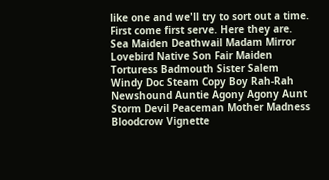like one and we'll try to sort out a time. First come first serve. Here they are. Sea Maiden Deathwail Madam Mirror Lovebird Native Son Fair Maiden Torturess Badmouth Sister Salem Windy Doc Steam Copy Boy Rah-Rah Newshound Auntie Agony Agony Aunt Storm Devil Peaceman Mother Madness Bloodcrow Vignette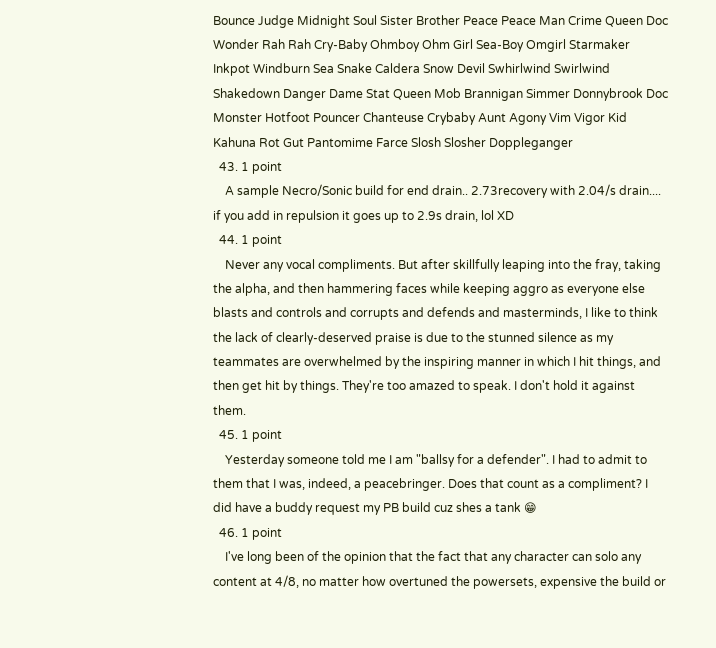Bounce Judge Midnight Soul Sister Brother Peace Peace Man Crime Queen Doc Wonder Rah Rah Cry-Baby Ohmboy Ohm Girl Sea-Boy Omgirl Starmaker Inkpot Windburn Sea Snake Caldera Snow Devil Swhirlwind Swirlwind Shakedown Danger Dame Stat Queen Mob Brannigan Simmer Donnybrook Doc Monster Hotfoot Pouncer Chanteuse Crybaby Aunt Agony Vim Vigor Kid Kahuna Rot Gut Pantomime Farce Slosh Slosher Doppleganger
  43. 1 point
    A sample Necro/Sonic build for end drain.. 2.73recovery with 2.04/s drain.... if you add in repulsion it goes up to 2.9s drain, lol XD
  44. 1 point
    Never any vocal compliments. But after skillfully leaping into the fray, taking the alpha, and then hammering faces while keeping aggro as everyone else blasts and controls and corrupts and defends and masterminds, I like to think the lack of clearly-deserved praise is due to the stunned silence as my teammates are overwhelmed by the inspiring manner in which I hit things, and then get hit by things. They're too amazed to speak. I don't hold it against them.
  45. 1 point
    Yesterday someone told me I am "ballsy for a defender". I had to admit to them that I was, indeed, a peacebringer. Does that count as a compliment? I did have a buddy request my PB build cuz shes a tank 😁
  46. 1 point
    I've long been of the opinion that the fact that any character can solo any content at 4/8, no matter how overtuned the powersets, expensive the build or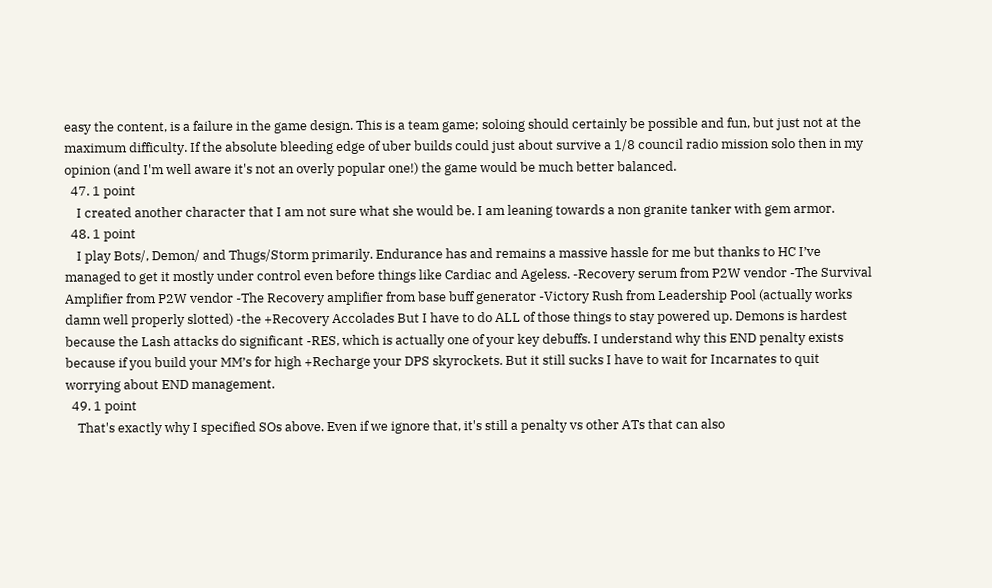easy the content, is a failure in the game design. This is a team game; soloing should certainly be possible and fun, but just not at the maximum difficulty. If the absolute bleeding edge of uber builds could just about survive a 1/8 council radio mission solo then in my opinion (and I'm well aware it's not an overly popular one!) the game would be much better balanced.
  47. 1 point
    I created another character that I am not sure what she would be. I am leaning towards a non granite tanker with gem armor.
  48. 1 point
    I play Bots/, Demon/ and Thugs/Storm primarily. Endurance has and remains a massive hassle for me but thanks to HC I’ve managed to get it mostly under control even before things like Cardiac and Ageless. -Recovery serum from P2W vendor -The Survival Amplifier from P2W vendor -The Recovery amplifier from base buff generator -Victory Rush from Leadership Pool (actually works damn well properly slotted) -the +Recovery Accolades But I have to do ALL of those things to stay powered up. Demons is hardest because the Lash attacks do significant -RES, which is actually one of your key debuffs. I understand why this END penalty exists because if you build your MM’s for high +Recharge your DPS skyrockets. But it still sucks I have to wait for Incarnates to quit worrying about END management.
  49. 1 point
    That's exactly why I specified SOs above. Even if we ignore that, it's still a penalty vs other ATs that can also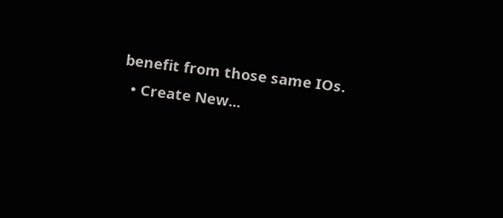benefit from those same IOs.
  • Create New...